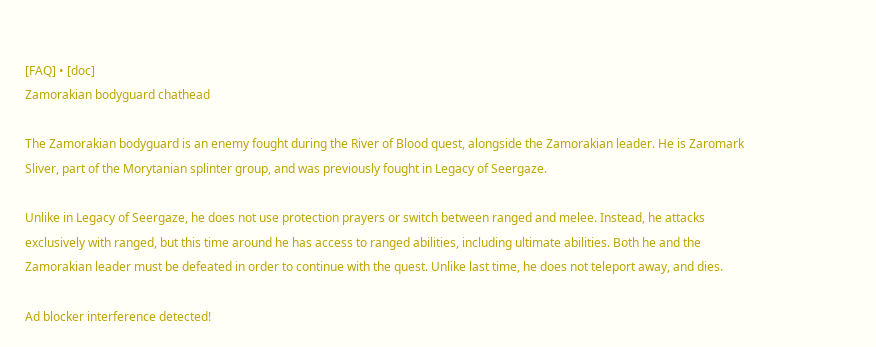[FAQ] • [doc]
Zamorakian bodyguard chathead

The Zamorakian bodyguard is an enemy fought during the River of Blood quest, alongside the Zamorakian leader. He is Zaromark Sliver, part of the Morytanian splinter group, and was previously fought in Legacy of Seergaze.

Unlike in Legacy of Seergaze, he does not use protection prayers or switch between ranged and melee. Instead, he attacks exclusively with ranged, but this time around he has access to ranged abilities, including ultimate abilities. Both he and the Zamorakian leader must be defeated in order to continue with the quest. Unlike last time, he does not teleport away, and dies.

Ad blocker interference detected!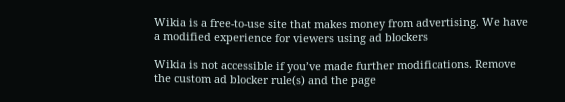Wikia is a free-to-use site that makes money from advertising. We have a modified experience for viewers using ad blockers

Wikia is not accessible if you’ve made further modifications. Remove the custom ad blocker rule(s) and the page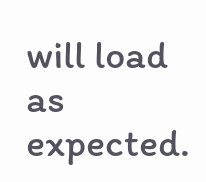will load as expected.